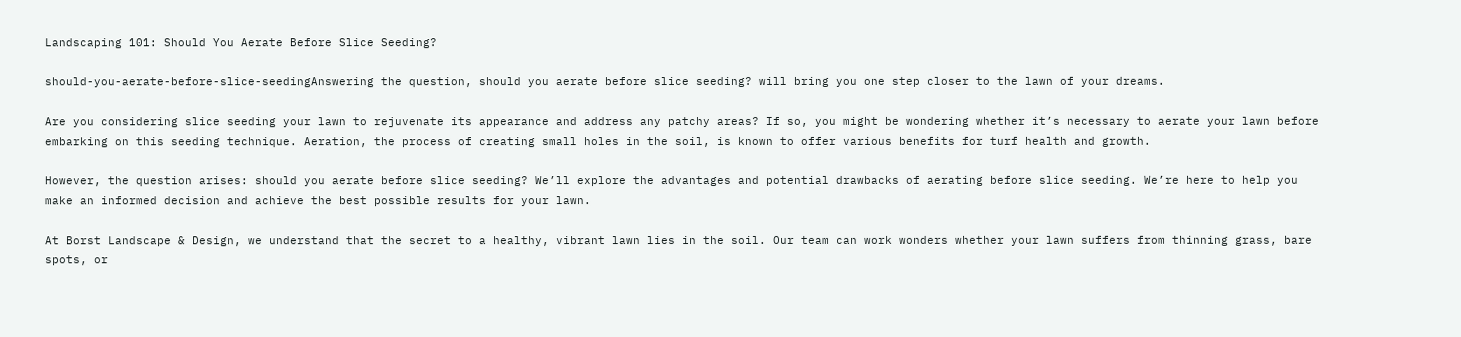Landscaping 101: Should You Aerate Before Slice Seeding?

should-you-aerate-before-slice-seedingAnswering the question, should you aerate before slice seeding? will bring you one step closer to the lawn of your dreams.

Are you considering slice seeding your lawn to rejuvenate its appearance and address any patchy areas? If so, you might be wondering whether it’s necessary to aerate your lawn before embarking on this seeding technique. Aeration, the process of creating small holes in the soil, is known to offer various benefits for turf health and growth.

However, the question arises: should you aerate before slice seeding? We’ll explore the advantages and potential drawbacks of aerating before slice seeding. We’re here to help you make an informed decision and achieve the best possible results for your lawn.

At Borst Landscape & Design, we understand that the secret to a healthy, vibrant lawn lies in the soil. Our team can work wonders whether your lawn suffers from thinning grass, bare spots, or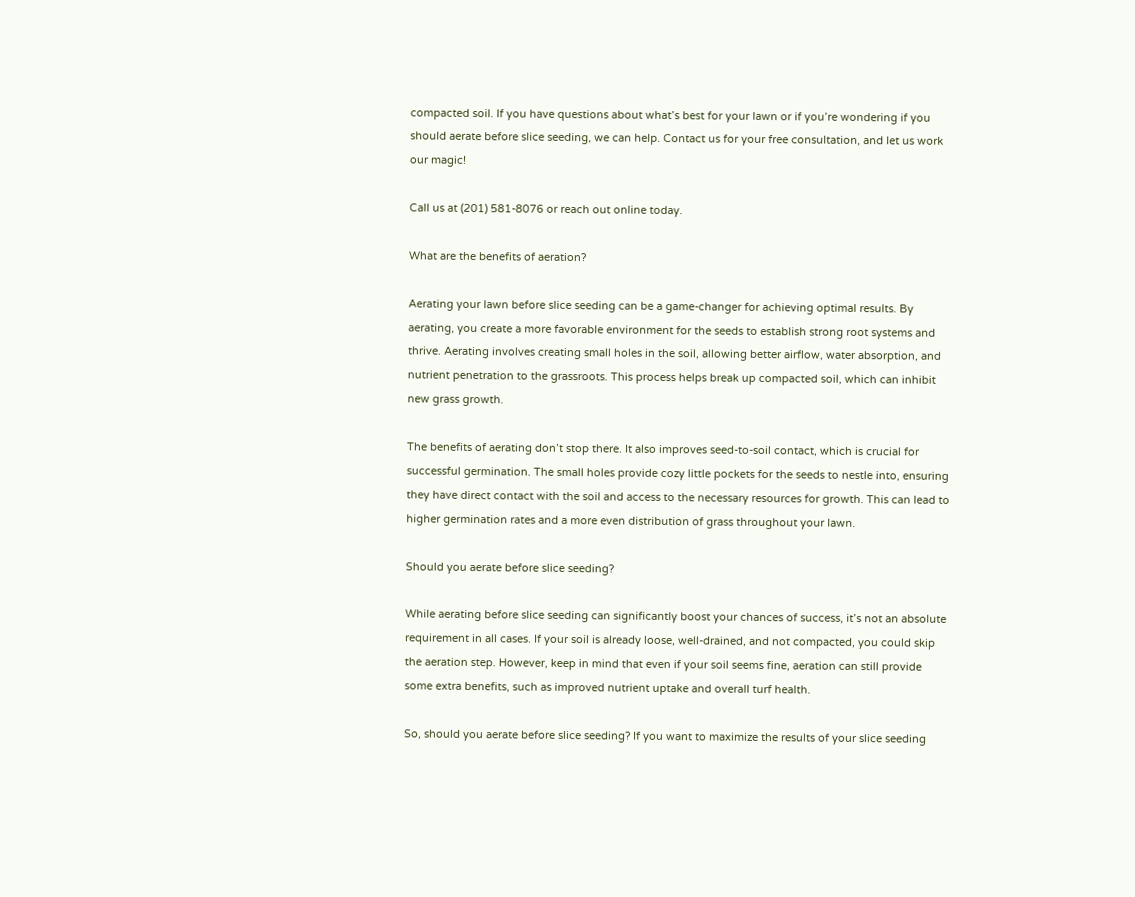compacted soil. If you have questions about what’s best for your lawn or if you’re wondering if you should aerate before slice seeding, we can help. Contact us for your free consultation, and let us work our magic!

Call us at (201) 581-8076 or reach out online today.

What are the benefits of aeration?

Aerating your lawn before slice seeding can be a game-changer for achieving optimal results. By aerating, you create a more favorable environment for the seeds to establish strong root systems and thrive. Aerating involves creating small holes in the soil, allowing better airflow, water absorption, and nutrient penetration to the grassroots. This process helps break up compacted soil, which can inhibit new grass growth.

The benefits of aerating don’t stop there. It also improves seed-to-soil contact, which is crucial for successful germination. The small holes provide cozy little pockets for the seeds to nestle into, ensuring they have direct contact with the soil and access to the necessary resources for growth. This can lead to higher germination rates and a more even distribution of grass throughout your lawn.

Should you aerate before slice seeding?

While aerating before slice seeding can significantly boost your chances of success, it’s not an absolute requirement in all cases. If your soil is already loose, well-drained, and not compacted, you could skip the aeration step. However, keep in mind that even if your soil seems fine, aeration can still provide some extra benefits, such as improved nutrient uptake and overall turf health.

So, should you aerate before slice seeding? If you want to maximize the results of your slice seeding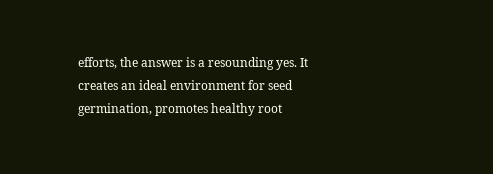efforts, the answer is a resounding yes. It creates an ideal environment for seed germination, promotes healthy root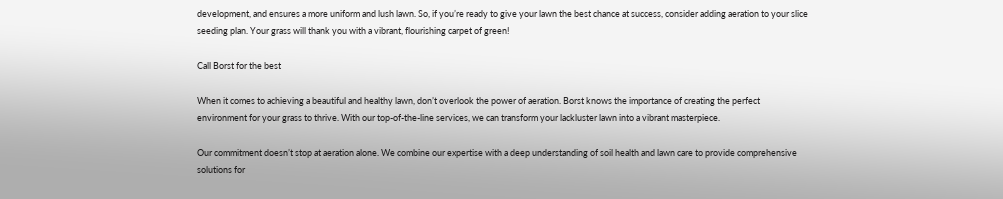development, and ensures a more uniform and lush lawn. So, if you’re ready to give your lawn the best chance at success, consider adding aeration to your slice seeding plan. Your grass will thank you with a vibrant, flourishing carpet of green!

Call Borst for the best

When it comes to achieving a beautiful and healthy lawn, don’t overlook the power of aeration. Borst knows the importance of creating the perfect environment for your grass to thrive. With our top-of-the-line services, we can transform your lackluster lawn into a vibrant masterpiece.

Our commitment doesn’t stop at aeration alone. We combine our expertise with a deep understanding of soil health and lawn care to provide comprehensive solutions for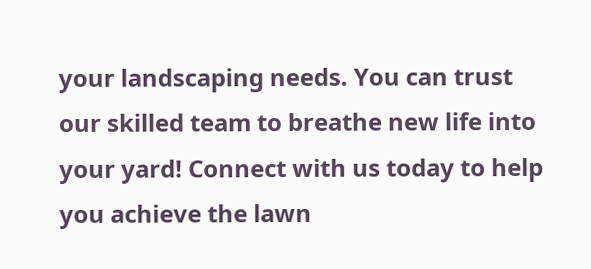your landscaping needs. You can trust our skilled team to breathe new life into your yard! Connect with us today to help you achieve the lawn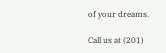of your dreams.

Call us at (201)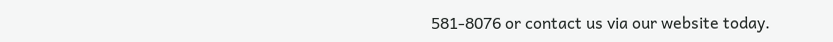581-8076 or contact us via our website today.